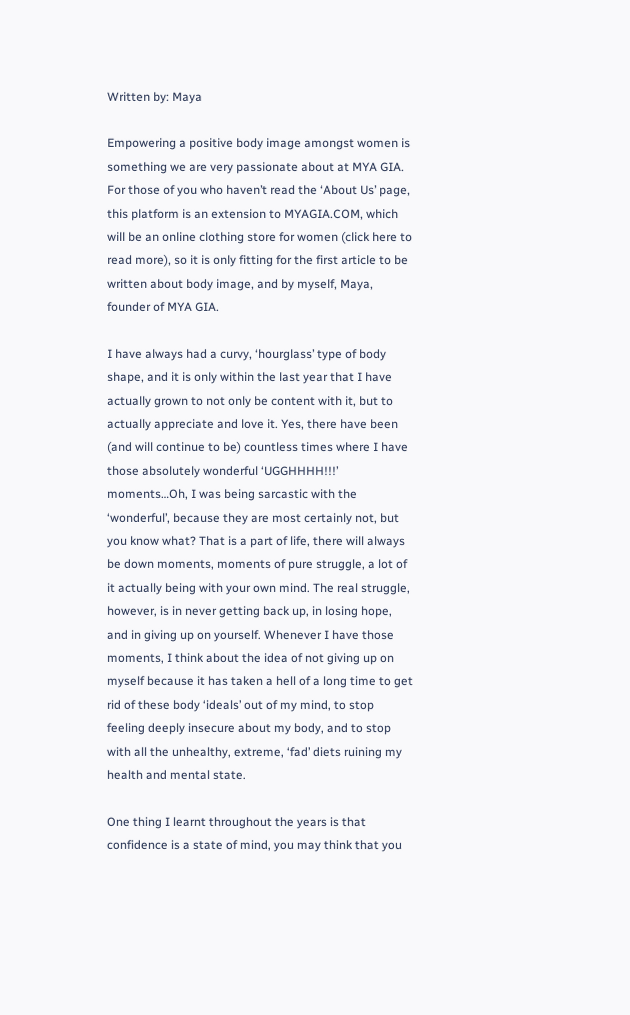Written by: Maya

Empowering a positive body image amongst women is something we are very passionate about at MYA GIA. For those of you who haven’t read the ‘About Us’ page, this platform is an extension to MYAGIA.COM, which will be an online clothing store for women (click here to read more), so it is only fitting for the first article to be written about body image, and by myself, Maya, founder of MYA GIA.

I have always had a curvy, ‘hourglass’ type of body shape, and it is only within the last year that I have actually grown to not only be content with it, but to actually appreciate and love it. Yes, there have been (and will continue to be) countless times where I have those absolutely wonderful ‘UGGHHHH!!!’ moments…Oh, I was being sarcastic with the ‘wonderful’, because they are most certainly not, but you know what? That is a part of life, there will always be down moments, moments of pure struggle, a lot of it actually being with your own mind. The real struggle, however, is in never getting back up, in losing hope, and in giving up on yourself. Whenever I have those moments, I think about the idea of not giving up on myself because it has taken a hell of a long time to get rid of these body ‘ideals’ out of my mind, to stop feeling deeply insecure about my body, and to stop with all the unhealthy, extreme, ‘fad’ diets ruining my health and mental state.

One thing I learnt throughout the years is that confidence is a state of mind, you may think that you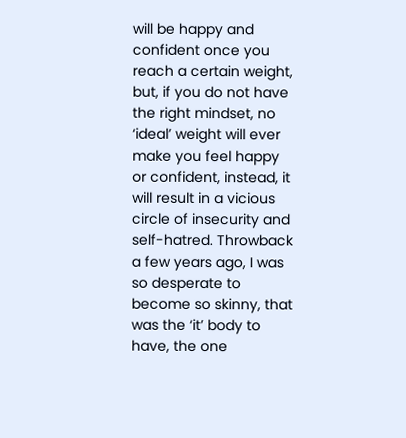will be happy and confident once you reach a certain weight, but, if you do not have the right mindset, no ‘ideal’ weight will ever make you feel happy or confident, instead, it will result in a vicious circle of insecurity and self-hatred. Throwback a few years ago, I was so desperate to become so skinny, that was the ‘it’ body to have, the one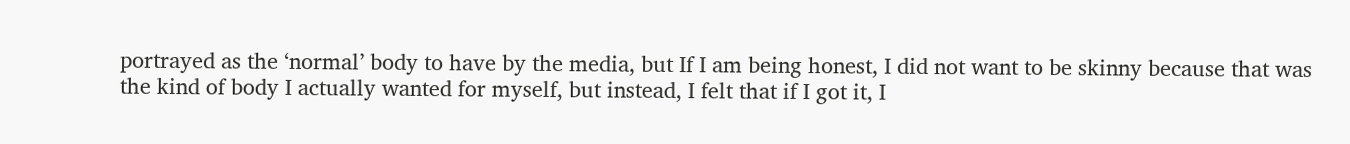portrayed as the ‘normal’ body to have by the media, but If I am being honest, I did not want to be skinny because that was the kind of body I actually wanted for myself, but instead, I felt that if I got it, I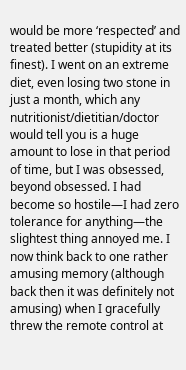would be more ‘respected’ and treated better (stupidity at its finest). I went on an extreme diet, even losing two stone in just a month, which any nutritionist/dietitian/doctor would tell you is a huge amount to lose in that period of time, but I was obsessed, beyond obsessed. I had become so hostile—I had zero tolerance for anything—the slightest thing annoyed me. I now think back to one rather amusing memory (although back then it was definitely not amusing) when I gracefully threw the remote control at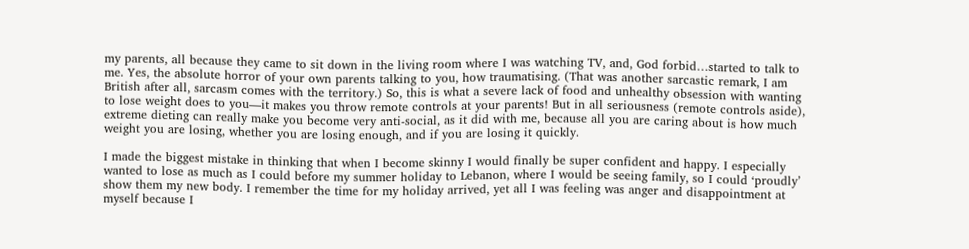my parents, all because they came to sit down in the living room where I was watching TV, and, God forbid…started to talk to me. Yes, the absolute horror of your own parents talking to you, how traumatising. (That was another sarcastic remark, I am British after all, sarcasm comes with the territory.) So, this is what a severe lack of food and unhealthy obsession with wanting to lose weight does to you—it makes you throw remote controls at your parents! But in all seriousness (remote controls aside), extreme dieting can really make you become very anti-social, as it did with me, because all you are caring about is how much weight you are losing, whether you are losing enough, and if you are losing it quickly.

I made the biggest mistake in thinking that when I become skinny I would finally be super confident and happy. I especially wanted to lose as much as I could before my summer holiday to Lebanon, where I would be seeing family, so I could ‘proudly’ show them my new body. I remember the time for my holiday arrived, yet all I was feeling was anger and disappointment at myself because I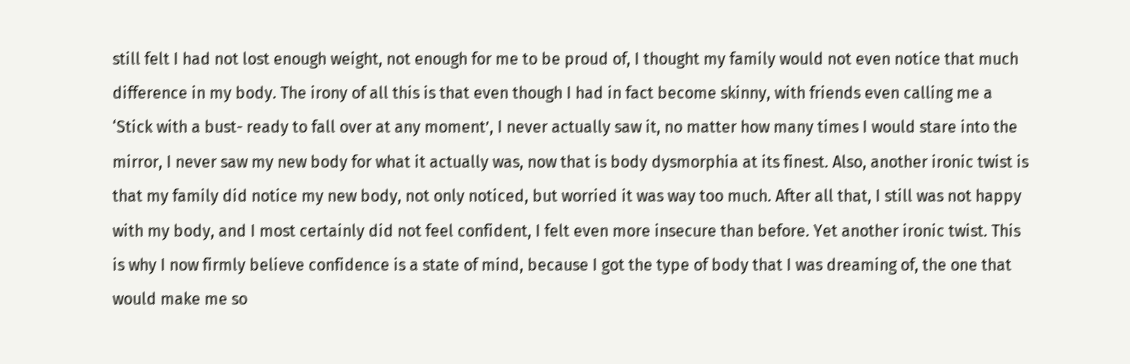still felt I had not lost enough weight, not enough for me to be proud of, I thought my family would not even notice that much difference in my body. The irony of all this is that even though I had in fact become skinny, with friends even calling me a ‘Stick with a bust- ready to fall over at any moment’, I never actually saw it, no matter how many times I would stare into the mirror, I never saw my new body for what it actually was, now that is body dysmorphia at its finest. Also, another ironic twist is that my family did notice my new body, not only noticed, but worried it was way too much. After all that, I still was not happy with my body, and I most certainly did not feel confident, I felt even more insecure than before. Yet another ironic twist. This is why I now firmly believe confidence is a state of mind, because I got the type of body that I was dreaming of, the one that would make me so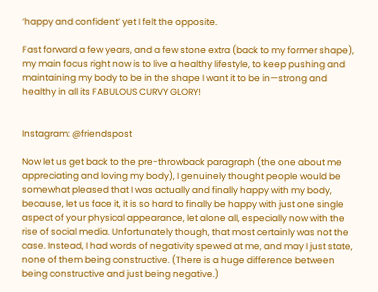‘happy and confident’ yet I felt the opposite.

Fast forward a few years, and a few stone extra (back to my former shape), my main focus right now is to live a healthy lifestyle, to keep pushing and maintaining my body to be in the shape I want it to be in—strong and healthy in all its FABULOUS CURVY GLORY!


Instagram: @friendspost

Now let us get back to the pre-throwback paragraph (the one about me appreciating and loving my body), I genuinely thought people would be somewhat pleased that I was actually and finally happy with my body, because, let us face it, it is so hard to finally be happy with just one single aspect of your physical appearance, let alone all, especially now with the rise of social media. Unfortunately though, that most certainly was not the case. Instead, I had words of negativity spewed at me, and may I just state, none of them being constructive. (There is a huge difference between being constructive and just being negative.)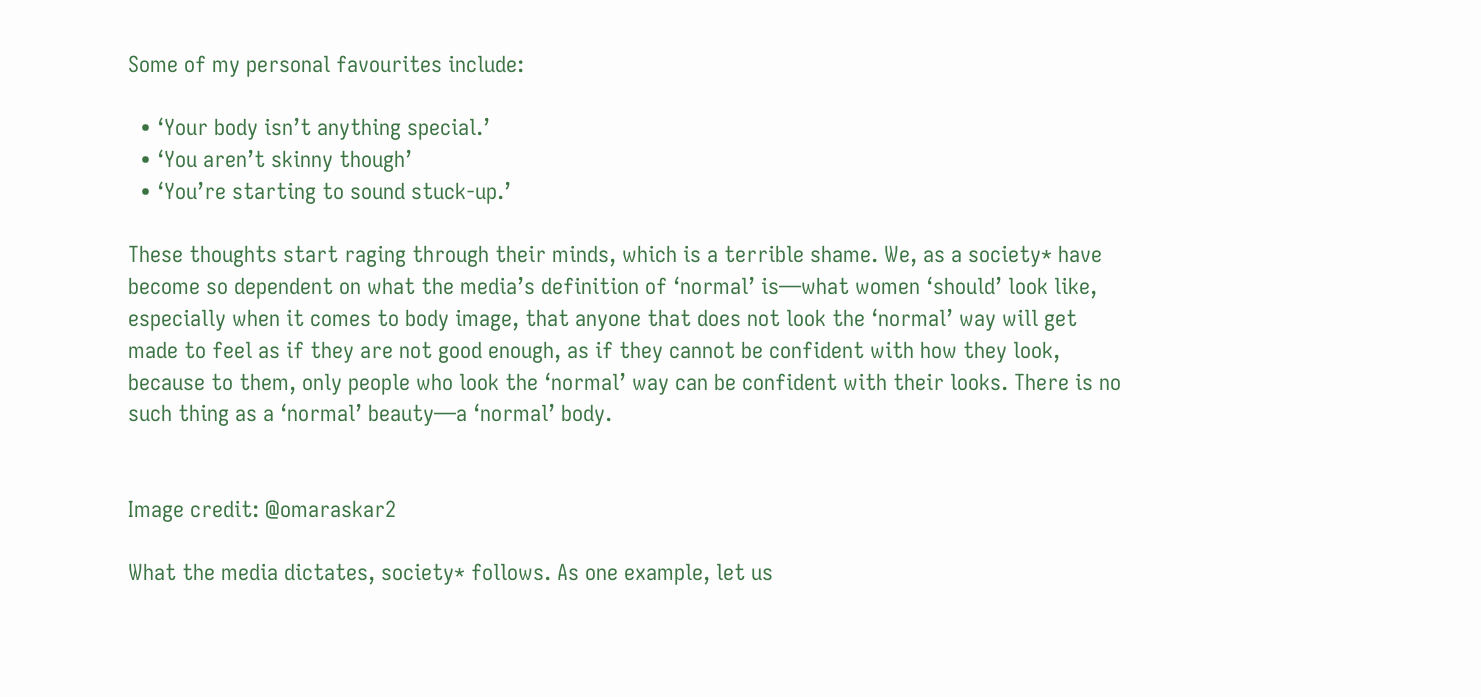Some of my personal favourites include:

  • ‘Your body isn’t anything special.’
  • ‘You aren’t skinny though’
  • ‘You’re starting to sound stuck-up.’

These thoughts start raging through their minds, which is a terrible shame. We, as a society* have become so dependent on what the media’s definition of ‘normal’ is—what women ‘should’ look like, especially when it comes to body image, that anyone that does not look the ‘normal’ way will get made to feel as if they are not good enough, as if they cannot be confident with how they look, because to them, only people who look the ‘normal’ way can be confident with their looks. There is no such thing as a ‘normal’ beauty—a ‘normal’ body.


Image credit: @omaraskar2

What the media dictates, society* follows. As one example, let us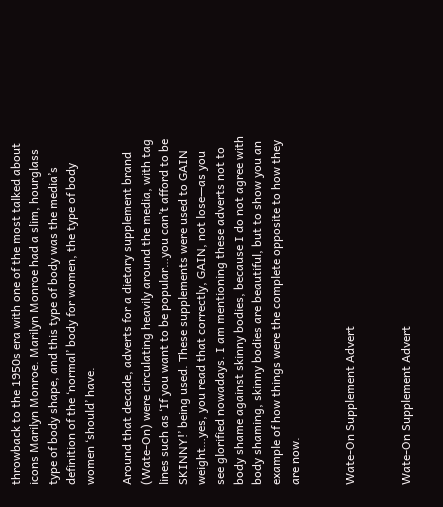throwback to the 1950s era with one of the most talked about icons Marilyn Monroe. Marilyn Monroe had a slim, hourglass type of body shape, and this type of body was the media’s definition of the ‘normal’ body for women, the type of body women ‘should’ have.

Around that decade, adverts for a dietary supplement brand (Wate-On) were circulating heavily around the media, with tag lines such as ‘If you want to be popular…you can’t afford to be SKINNY!’ being used. These supplements were used to GAIN weight…yes, you read that correctly, GAIN, not lose—as you see glorified nowadays. I am mentioning these adverts not to body shame against skinny bodies, because I do not agree with body shaming, skinny bodies are beautiful, but to show you an example of how things were the complete opposite to how they are now.


Wate-On Supplement Advert


Wate-On Supplement Advert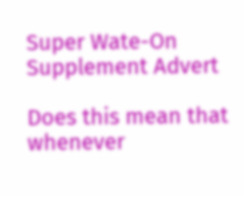Super Wate-On Supplement Advert

Does this mean that whenever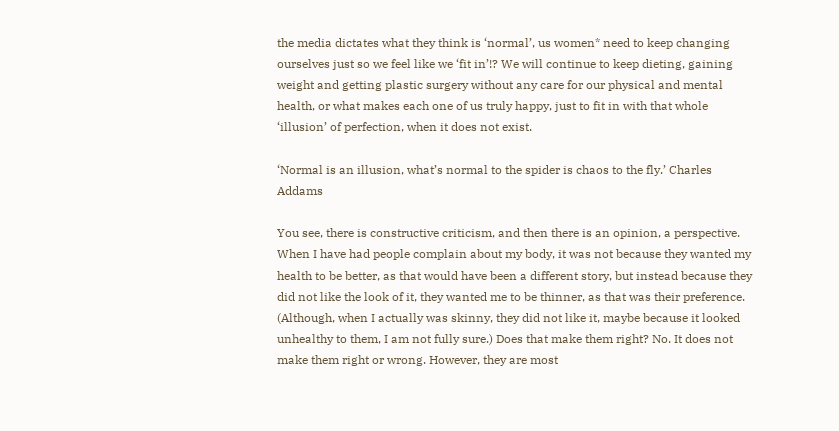the media dictates what they think is ‘normal’, us women* need to keep changing ourselves just so we feel like we ‘fit in’!? We will continue to keep dieting, gaining weight and getting plastic surgery without any care for our physical and mental health, or what makes each one of us truly happy, just to fit in with that whole ‘illusion’ of perfection, when it does not exist.

‘Normal is an illusion, what’s normal to the spider is chaos to the fly.’ Charles Addams

You see, there is constructive criticism, and then there is an opinion, a perspective. When I have had people complain about my body, it was not because they wanted my health to be better, as that would have been a different story, but instead because they did not like the look of it, they wanted me to be thinner, as that was their preference. (Although, when I actually was skinny, they did not like it, maybe because it looked unhealthy to them, I am not fully sure.) Does that make them right? No. It does not make them right or wrong. However, they are most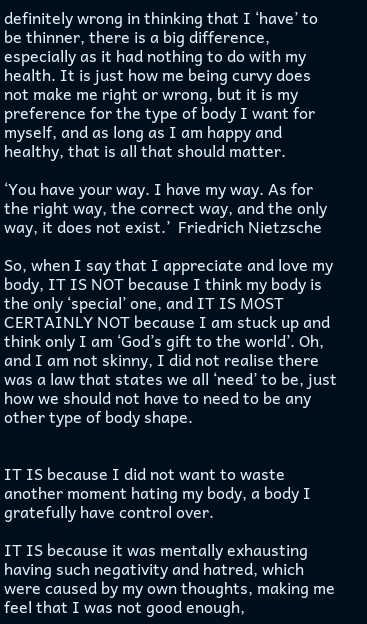definitely wrong in thinking that I ‘have’ to be thinner, there is a big difference, especially as it had nothing to do with my health. It is just how me being curvy does not make me right or wrong, but it is my preference for the type of body I want for myself, and as long as I am happy and healthy, that is all that should matter.

‘You have your way. I have my way. As for the right way, the correct way, and the only way, it does not exist.’  Friedrich Nietzsche

So, when I say that I appreciate and love my body, IT IS NOT because I think my body is the only ‘special’ one, and IT IS MOST CERTAINLY NOT because I am stuck up and think only I am ‘God’s gift to the world’. Oh, and I am not skinny, I did not realise there was a law that states we all ‘need’ to be, just how we should not have to need to be any other type of body shape.


IT IS because I did not want to waste another moment hating my body, a body I gratefully have control over.

IT IS because it was mentally exhausting having such negativity and hatred, which were caused by my own thoughts, making me feel that I was not good enough,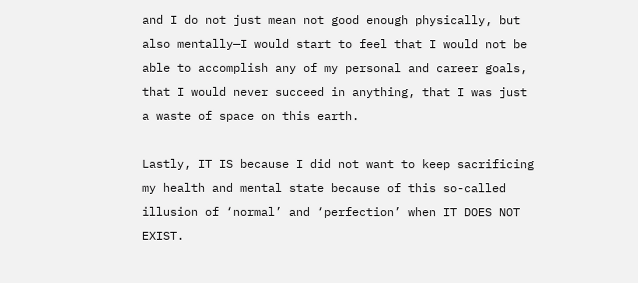and I do not just mean not good enough physically, but also mentally—I would start to feel that I would not be able to accomplish any of my personal and career goals, that I would never succeed in anything, that I was just a waste of space on this earth.

Lastly, IT IS because I did not want to keep sacrificing my health and mental state because of this so-called illusion of ‘normal’ and ‘perfection’ when IT DOES NOT EXIST.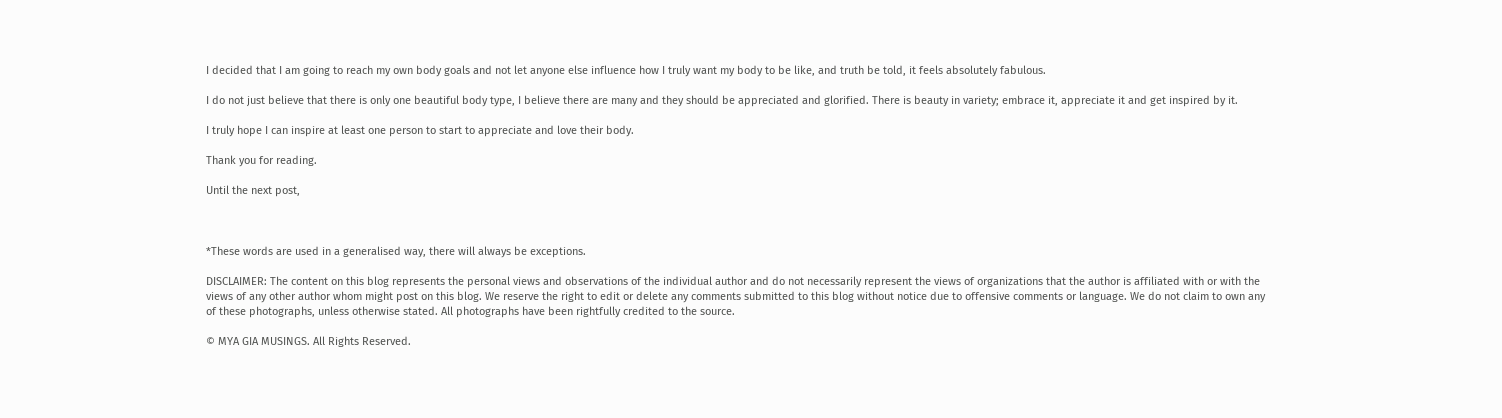I decided that I am going to reach my own body goals and not let anyone else influence how I truly want my body to be like, and truth be told, it feels absolutely fabulous.

I do not just believe that there is only one beautiful body type, I believe there are many and they should be appreciated and glorified. There is beauty in variety; embrace it, appreciate it and get inspired by it.

I truly hope I can inspire at least one person to start to appreciate and love their body.

Thank you for reading.

Until the next post,



*These words are used in a generalised way, there will always be exceptions.

DISCLAIMER: The content on this blog represents the personal views and observations of the individual author and do not necessarily represent the views of organizations that the author is affiliated with or with the views of any other author whom might post on this blog. We reserve the right to edit or delete any comments submitted to this blog without notice due to offensive comments or language. We do not claim to own any of these photographs, unless otherwise stated. All photographs have been rightfully credited to the source.

© MYA GIA MUSINGS. All Rights Reserved.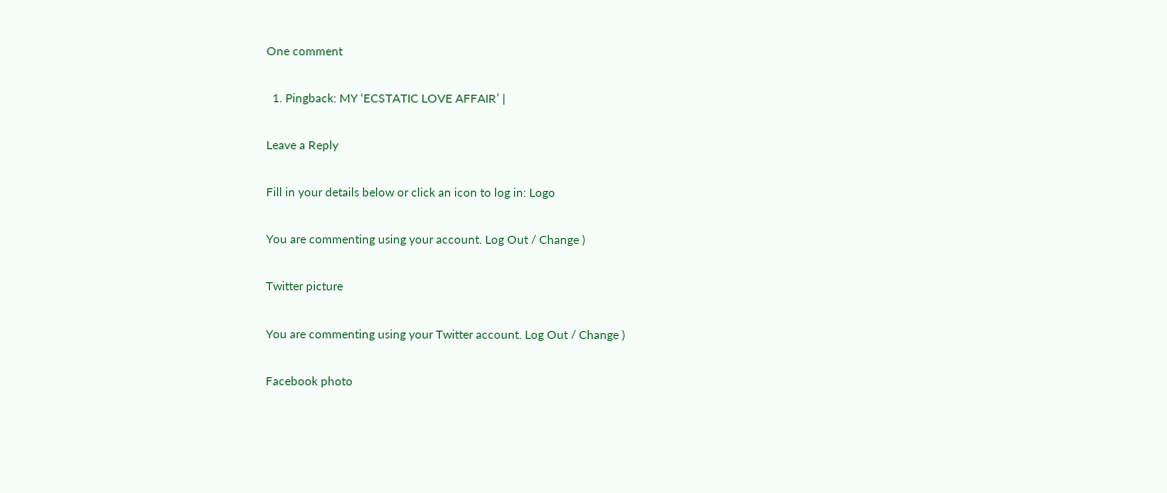One comment

  1. Pingback: MY ‘ECSTATIC LOVE AFFAIR’ |

Leave a Reply

Fill in your details below or click an icon to log in: Logo

You are commenting using your account. Log Out / Change )

Twitter picture

You are commenting using your Twitter account. Log Out / Change )

Facebook photo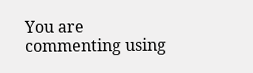You are commenting using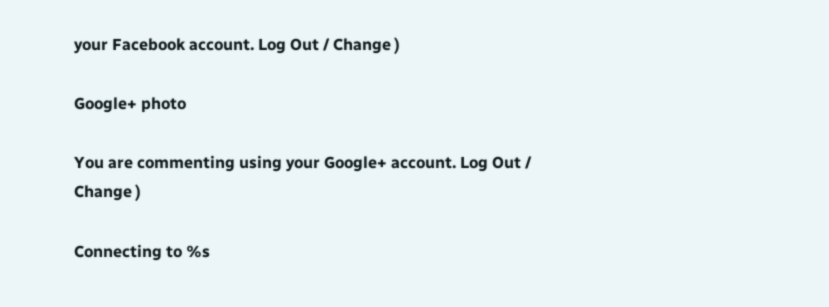your Facebook account. Log Out / Change )

Google+ photo

You are commenting using your Google+ account. Log Out / Change )

Connecting to %s